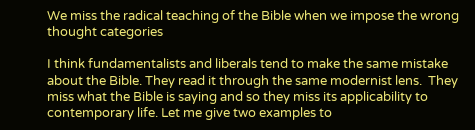We miss the radical teaching of the Bible when we impose the wrong thought categories

I think fundamentalists and liberals tend to make the same mistake about the Bible. They read it through the same modernist lens.  They miss what the Bible is saying and so they miss its applicability to contemporary life. Let me give two examples to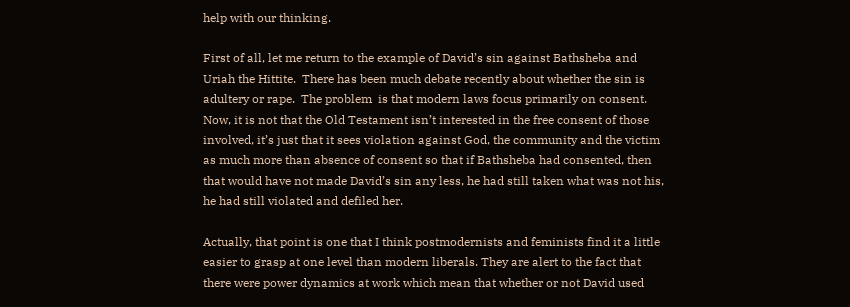help with our thinking.

First of all, let me return to the example of David’s sin against Bathsheba and Uriah the Hittite.  There has been much debate recently about whether the sin is adultery or rape.  The problem  is that modern laws focus primarily on consent. Now, it is not that the Old Testament isn’t interested in the free consent of those involved, it’s just that it sees violation against God, the community and the victim as much more than absence of consent so that if Bathsheba had consented, then that would have not made David’s sin any less, he had still taken what was not his, he had still violated and defiled her.

Actually, that point is one that I think postmodernists and feminists find it a little easier to grasp at one level than modern liberals. They are alert to the fact that there were power dynamics at work which mean that whether or not David used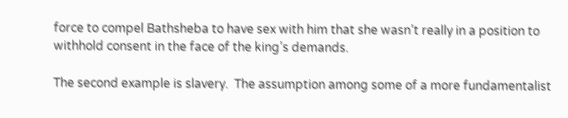force to compel Bathsheba to have sex with him that she wasn’t really in a position to withhold consent in the face of the king’s demands.

The second example is slavery.  The assumption among some of a more fundamentalist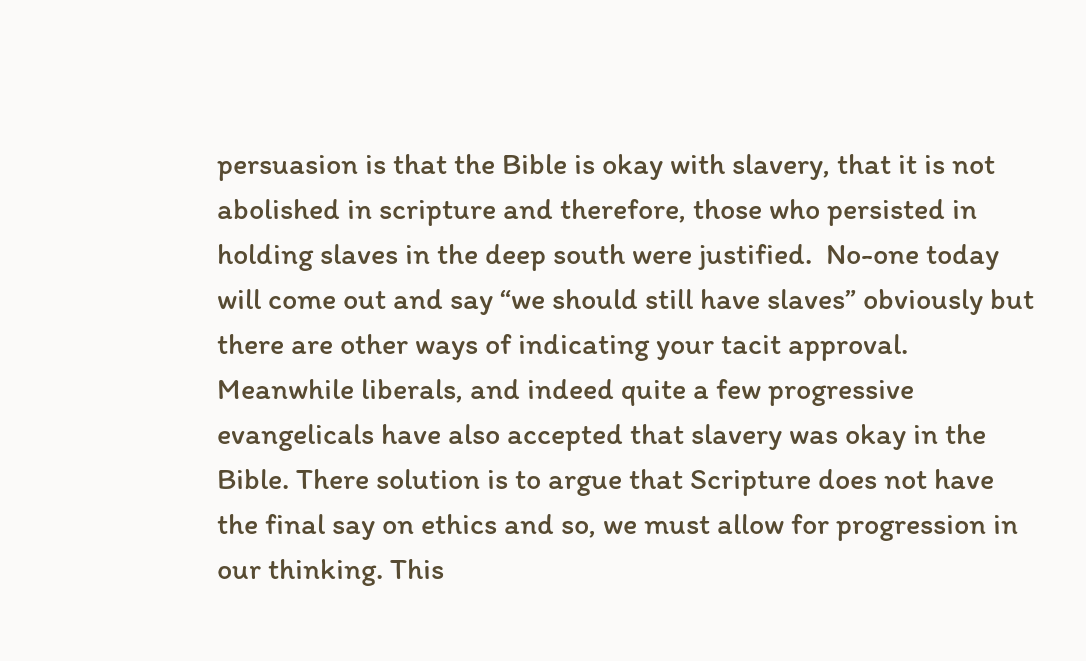persuasion is that the Bible is okay with slavery, that it is not abolished in scripture and therefore, those who persisted in holding slaves in the deep south were justified.  No-one today will come out and say “we should still have slaves” obviously but there are other ways of indicating your tacit approval. Meanwhile liberals, and indeed quite a few progressive evangelicals have also accepted that slavery was okay in the Bible. There solution is to argue that Scripture does not have the final say on ethics and so, we must allow for progression in our thinking. This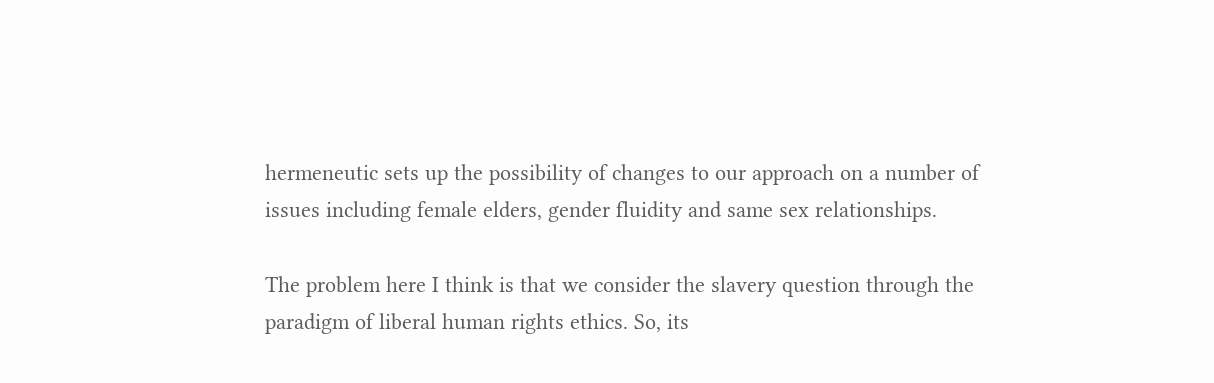hermeneutic sets up the possibility of changes to our approach on a number of issues including female elders, gender fluidity and same sex relationships.

The problem here I think is that we consider the slavery question through the paradigm of liberal human rights ethics. So, its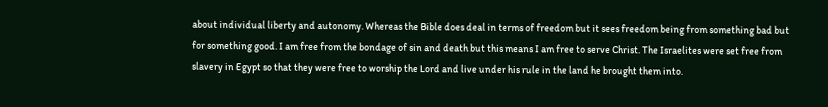about individual liberty and autonomy. Whereas the Bible does deal in terms of freedom but it sees freedom being from something bad but for something good. I am free from the bondage of sin and death but this means I am free to serve Christ. The Israelites were set free from slavery in Egypt so that they were free to worship the Lord and live under his rule in the land he brought them into.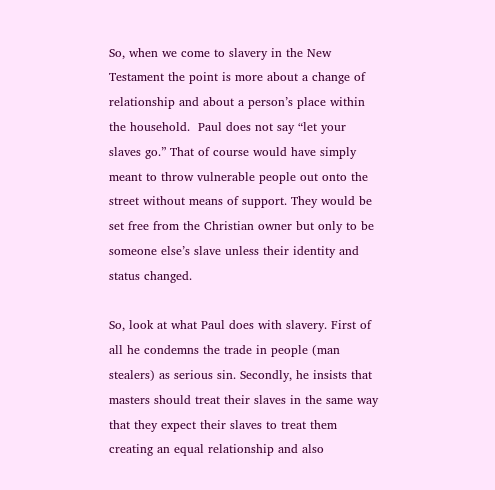So, when we come to slavery in the New Testament the point is more about a change of relationship and about a person’s place within the household.  Paul does not say “let your slaves go.” That of course would have simply meant to throw vulnerable people out onto the street without means of support. They would be set free from the Christian owner but only to be someone else’s slave unless their identity and status changed.

So, look at what Paul does with slavery. First of all he condemns the trade in people (man stealers) as serious sin. Secondly, he insists that masters should treat their slaves in the same way that they expect their slaves to treat them creating an equal relationship and also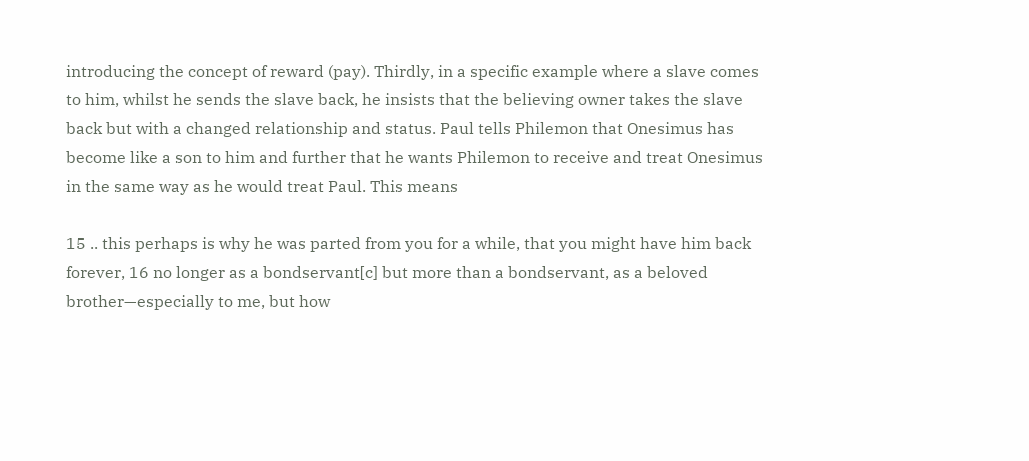introducing the concept of reward (pay). Thirdly, in a specific example where a slave comes to him, whilst he sends the slave back, he insists that the believing owner takes the slave back but with a changed relationship and status. Paul tells Philemon that Onesimus has become like a son to him and further that he wants Philemon to receive and treat Onesimus in the same way as he would treat Paul. This means

15 .. this perhaps is why he was parted from you for a while, that you might have him back forever, 16 no longer as a bondservant[c] but more than a bondservant, as a beloved brother—especially to me, but how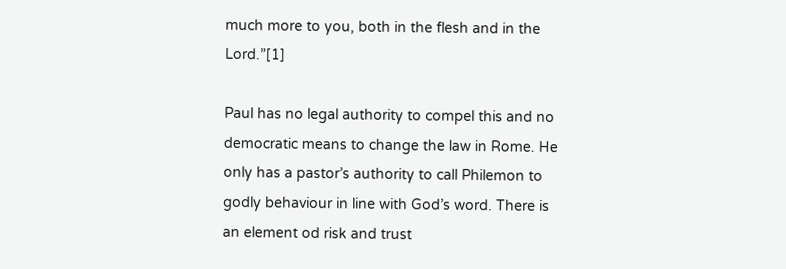much more to you, both in the flesh and in the Lord.”[1]

Paul has no legal authority to compel this and no democratic means to change the law in Rome. He only has a pastor’s authority to call Philemon to godly behaviour in line with God’s word. There is an element od risk and trust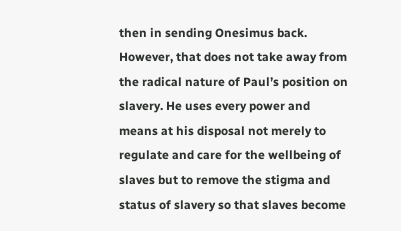then in sending Onesimus back. However, that does not take away from the radical nature of Paul’s position on slavery. He uses every power and means at his disposal not merely to regulate and care for the wellbeing of slaves but to remove the stigma and status of slavery so that slaves become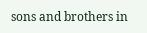sons and brothers in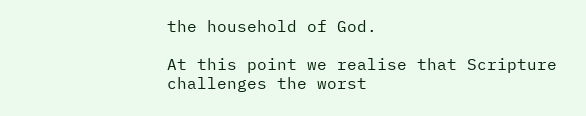the household of God.

At this point we realise that Scripture challenges the worst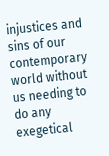injustices and sins of our contemporary world without us needing to do any exegetical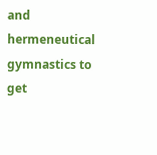and hermeneutical gymnastics to get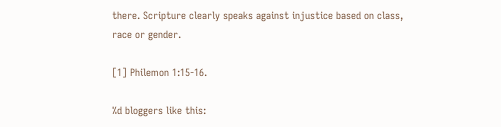there. Scripture clearly speaks against injustice based on class, race or gender.

[1] Philemon 1:15-16.

%d bloggers like this: